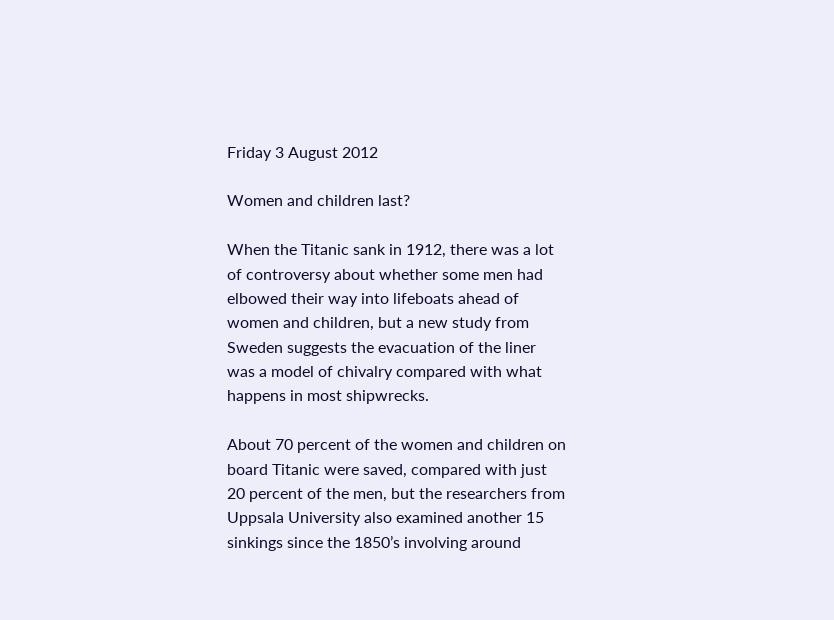Friday 3 August 2012

Women and children last?

When the Titanic sank in 1912, there was a lot of controversy about whether some men had elbowed their way into lifeboats ahead of women and children, but a new study from Sweden suggests the evacuation of the liner was a model of chivalry compared with what happens in most shipwrecks.

About 70 percent of the women and children on board Titanic were saved, compared with just 20 percent of the men, but the researchers from Uppsala University also examined another 15 sinkings since the 1850’s involving around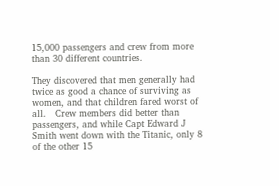15,000 passengers and crew from more than 30 different countries.

They discovered that men generally had twice as good a chance of surviving as women, and that children fared worst of all.   Crew members did better than passengers, and while Capt Edward J Smith went down with the Titanic, only 8 of the other 15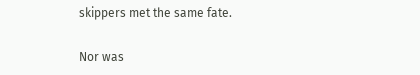skippers met the same fate.

Nor was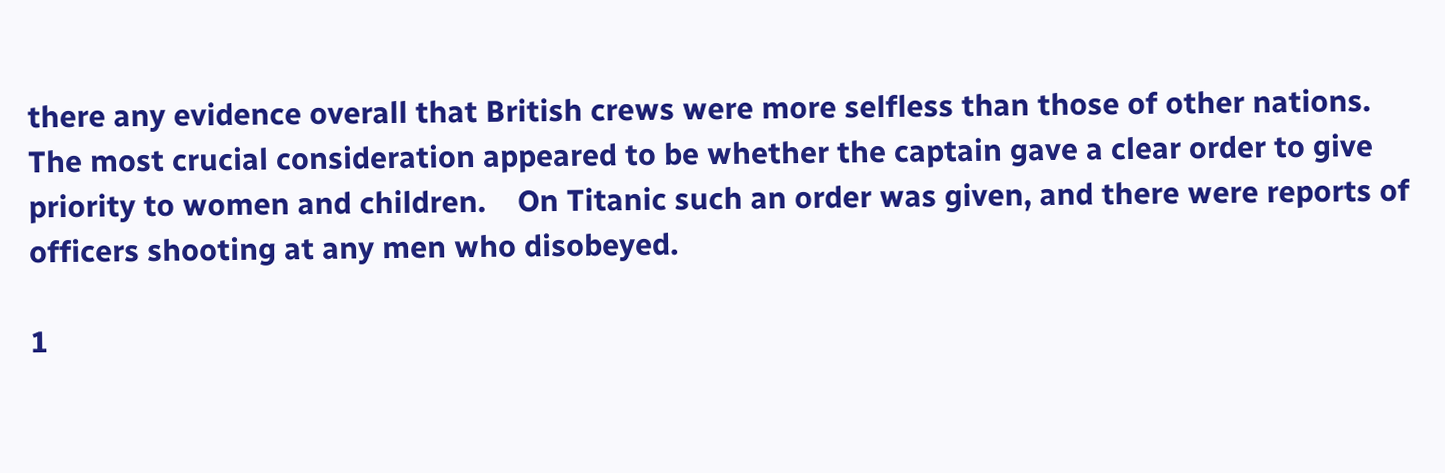there any evidence overall that British crews were more selfless than those of other nations.    The most crucial consideration appeared to be whether the captain gave a clear order to give priority to women and children.    On Titanic such an order was given, and there were reports of officers shooting at any men who disobeyed.

1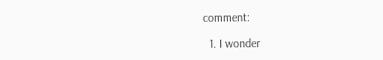comment:

  1. I wonder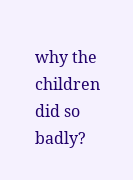why the children did so badly?